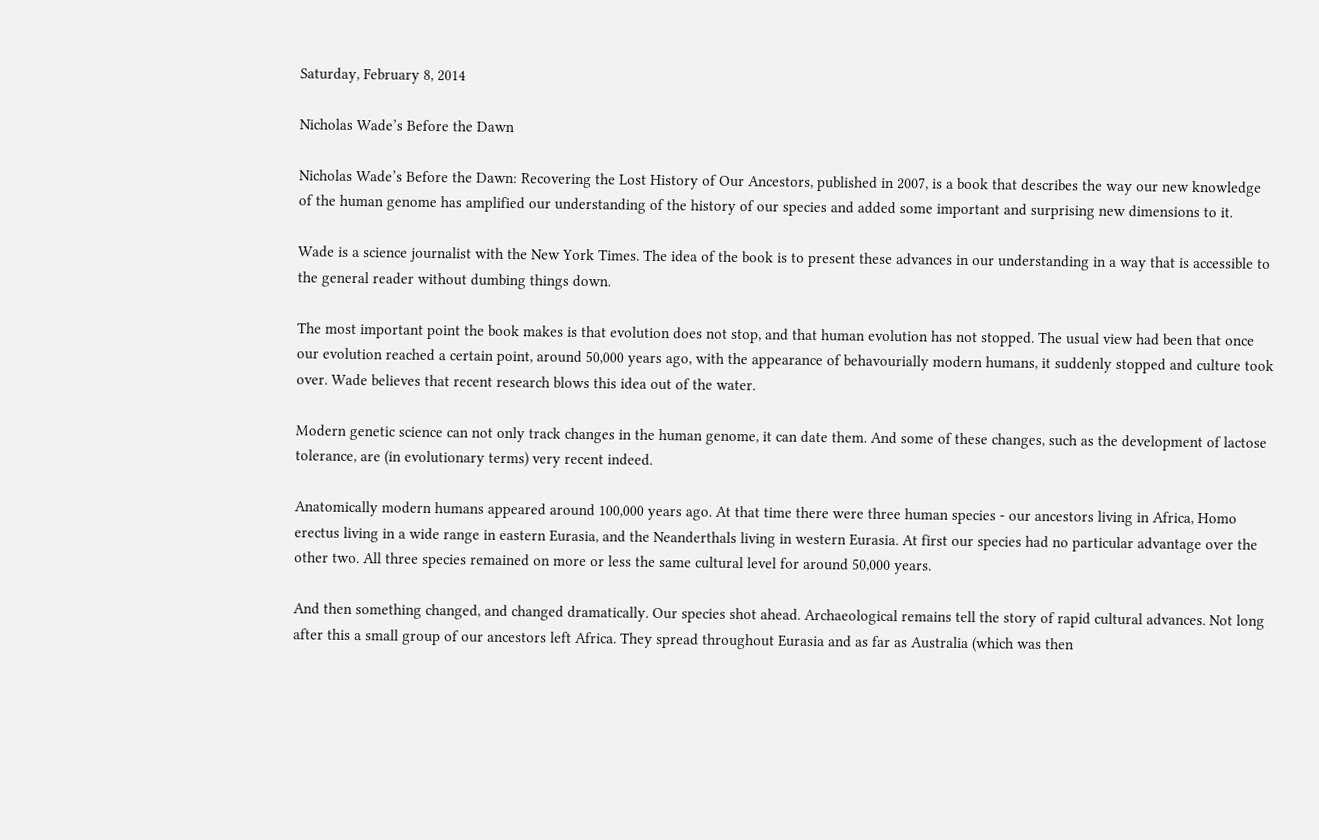Saturday, February 8, 2014

Nicholas Wade’s Before the Dawn

Nicholas Wade’s Before the Dawn: Recovering the Lost History of Our Ancestors, published in 2007, is a book that describes the way our new knowledge of the human genome has amplified our understanding of the history of our species and added some important and surprising new dimensions to it.

Wade is a science journalist with the New York Times. The idea of the book is to present these advances in our understanding in a way that is accessible to the general reader without dumbing things down.

The most important point the book makes is that evolution does not stop, and that human evolution has not stopped. The usual view had been that once our evolution reached a certain point, around 50,000 years ago, with the appearance of behavourially modern humans, it suddenly stopped and culture took over. Wade believes that recent research blows this idea out of the water.

Modern genetic science can not only track changes in the human genome, it can date them. And some of these changes, such as the development of lactose tolerance, are (in evolutionary terms) very recent indeed.

Anatomically modern humans appeared around 100,000 years ago. At that time there were three human species - our ancestors living in Africa, Homo erectus living in a wide range in eastern Eurasia, and the Neanderthals living in western Eurasia. At first our species had no particular advantage over the other two. All three species remained on more or less the same cultural level for around 50,000 years.

And then something changed, and changed dramatically. Our species shot ahead. Archaeological remains tell the story of rapid cultural advances. Not long after this a small group of our ancestors left Africa. They spread throughout Eurasia and as far as Australia (which was then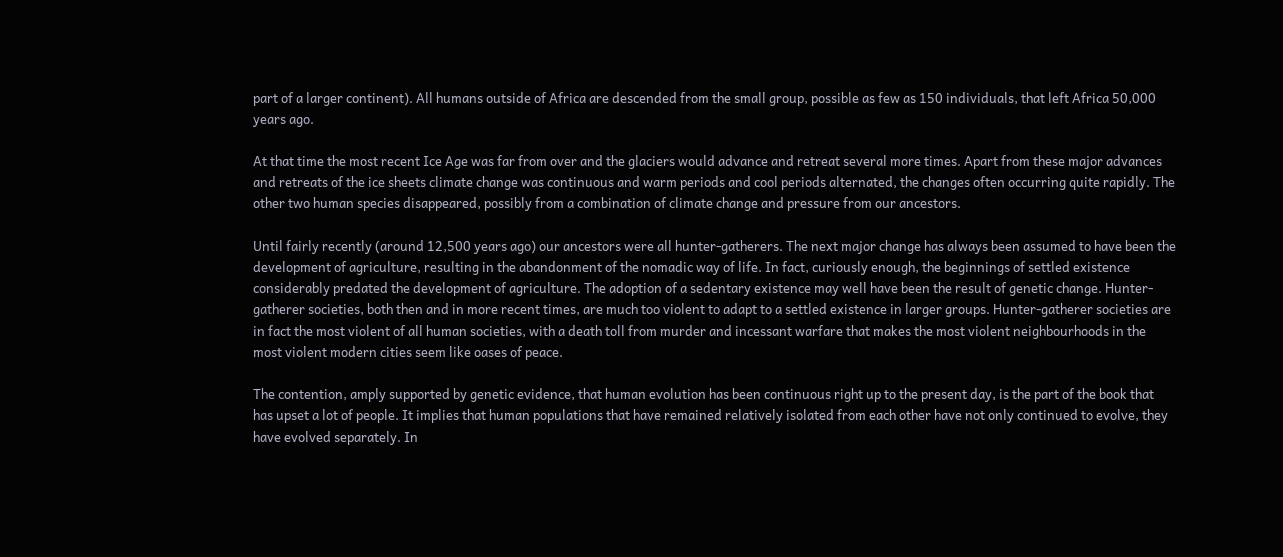part of a larger continent). All humans outside of Africa are descended from the small group, possible as few as 150 individuals, that left Africa 50,000 years ago.

At that time the most recent Ice Age was far from over and the glaciers would advance and retreat several more times. Apart from these major advances and retreats of the ice sheets climate change was continuous and warm periods and cool periods alternated, the changes often occurring quite rapidly. The other two human species disappeared, possibly from a combination of climate change and pressure from our ancestors.

Until fairly recently (around 12,500 years ago) our ancestors were all hunter-gatherers. The next major change has always been assumed to have been the development of agriculture, resulting in the abandonment of the nomadic way of life. In fact, curiously enough, the beginnings of settled existence considerably predated the development of agriculture. The adoption of a sedentary existence may well have been the result of genetic change. Hunter-gatherer societies, both then and in more recent times, are much too violent to adapt to a settled existence in larger groups. Hunter-gatherer societies are in fact the most violent of all human societies, with a death toll from murder and incessant warfare that makes the most violent neighbourhoods in the most violent modern cities seem like oases of peace.

The contention, amply supported by genetic evidence, that human evolution has been continuous right up to the present day, is the part of the book that has upset a lot of people. It implies that human populations that have remained relatively isolated from each other have not only continued to evolve, they have evolved separately. In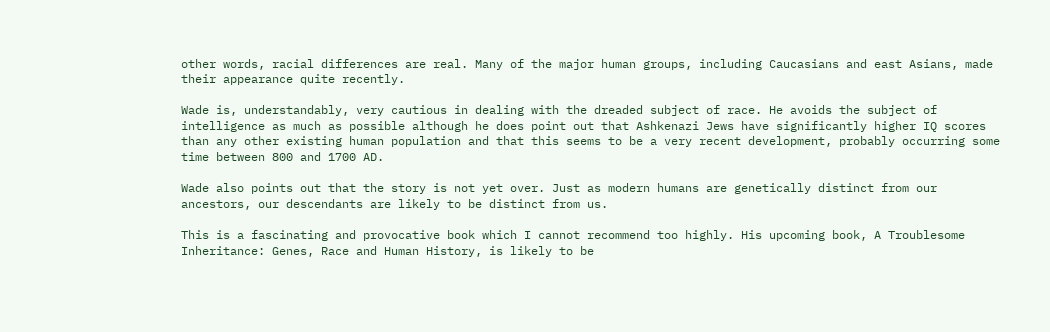other words, racial differences are real. Many of the major human groups, including Caucasians and east Asians, made their appearance quite recently.

Wade is, understandably, very cautious in dealing with the dreaded subject of race. He avoids the subject of intelligence as much as possible although he does point out that Ashkenazi Jews have significantly higher IQ scores than any other existing human population and that this seems to be a very recent development, probably occurring some time between 800 and 1700 AD.

Wade also points out that the story is not yet over. Just as modern humans are genetically distinct from our ancestors, our descendants are likely to be distinct from us.

This is a fascinating and provocative book which I cannot recommend too highly. His upcoming book, A Troublesome Inheritance: Genes, Race and Human History, is likely to be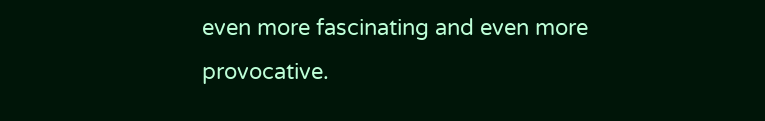even more fascinating and even more provocative.